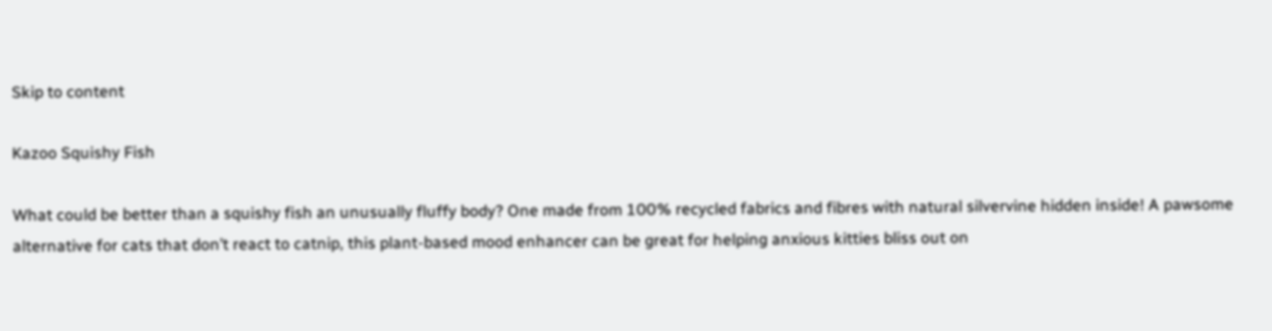Skip to content

Kazoo Squishy Fish

What could be better than a squishy fish an unusually fluffy body? One made from 100% recycled fabrics and fibres with natural silvervine hidden inside! A pawsome alternative for cats that don’t react to catnip, this plant-based mood enhancer can be great for helping anxious kitties bliss out on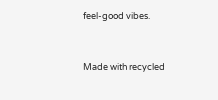feel-good vibes.


Made with recycled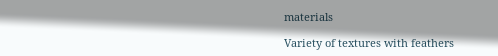materials

Variety of textures with feathers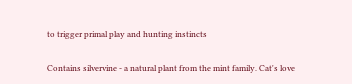to trigger primal play and hunting instincts

Contains silvervine - a natural plant from the mint family. Cat's love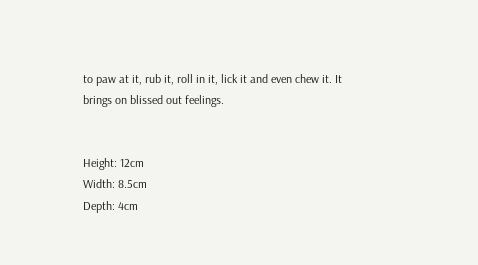to paw at it, rub it, roll in it, lick it and even chew it. It brings on blissed out feelings.


Height: 12cm
Width: 8.5cm
Depth: 4cm